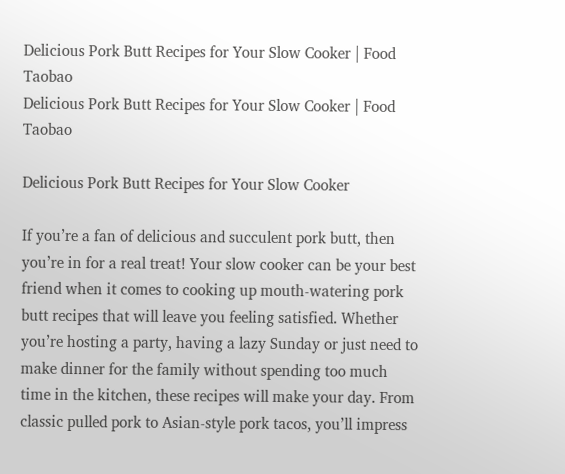Delicious Pork Butt Recipes for Your Slow Cooker | Food Taobao
Delicious Pork Butt Recipes for Your Slow Cooker | Food Taobao

Delicious Pork Butt Recipes for Your Slow Cooker

If you’re a fan of delicious and succulent pork butt, then you’re in for a real treat! Your slow cooker can be your best friend when it comes to cooking up mouth-watering pork butt recipes that will leave you feeling satisfied. Whether you’re hosting a party, having a lazy Sunday or just need to make dinner for the family without spending too much time in the kitchen, these recipes will make your day. From classic pulled pork to Asian-style pork tacos, you’ll impress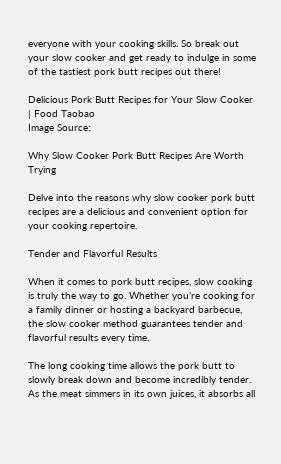everyone with your cooking skills. So break out your slow cooker and get ready to indulge in some of the tastiest pork butt recipes out there!

Delicious Pork Butt Recipes for Your Slow Cooker | Food Taobao
Image Source:

Why Slow Cooker Pork Butt Recipes Are Worth Trying

Delve into the reasons why slow cooker pork butt recipes are a delicious and convenient option for your cooking repertoire.

Tender and Flavorful Results

When it comes to pork butt recipes, slow cooking is truly the way to go. Whether you’re cooking for a family dinner or hosting a backyard barbecue, the slow cooker method guarantees tender and flavorful results every time.

The long cooking time allows the pork butt to slowly break down and become incredibly tender. As the meat simmers in its own juices, it absorbs all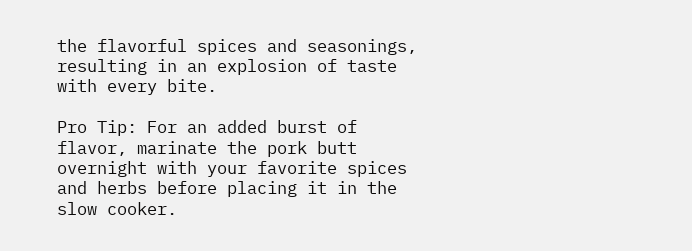the flavorful spices and seasonings, resulting in an explosion of taste with every bite.

Pro Tip: For an added burst of flavor, marinate the pork butt overnight with your favorite spices and herbs before placing it in the slow cooker.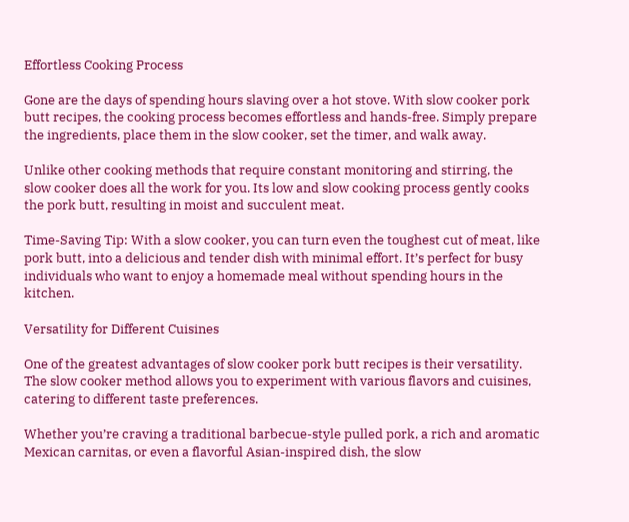Effortless Cooking Process

Gone are the days of spending hours slaving over a hot stove. With slow cooker pork butt recipes, the cooking process becomes effortless and hands-free. Simply prepare the ingredients, place them in the slow cooker, set the timer, and walk away.

Unlike other cooking methods that require constant monitoring and stirring, the slow cooker does all the work for you. Its low and slow cooking process gently cooks the pork butt, resulting in moist and succulent meat.

Time-Saving Tip: With a slow cooker, you can turn even the toughest cut of meat, like pork butt, into a delicious and tender dish with minimal effort. It’s perfect for busy individuals who want to enjoy a homemade meal without spending hours in the kitchen.

Versatility for Different Cuisines

One of the greatest advantages of slow cooker pork butt recipes is their versatility. The slow cooker method allows you to experiment with various flavors and cuisines, catering to different taste preferences.

Whether you’re craving a traditional barbecue-style pulled pork, a rich and aromatic Mexican carnitas, or even a flavorful Asian-inspired dish, the slow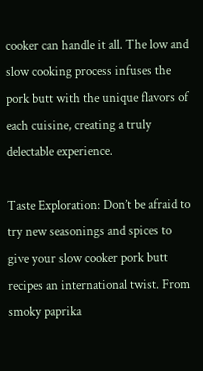cooker can handle it all. The low and slow cooking process infuses the pork butt with the unique flavors of each cuisine, creating a truly delectable experience.

Taste Exploration: Don’t be afraid to try new seasonings and spices to give your slow cooker pork butt recipes an international twist. From smoky paprika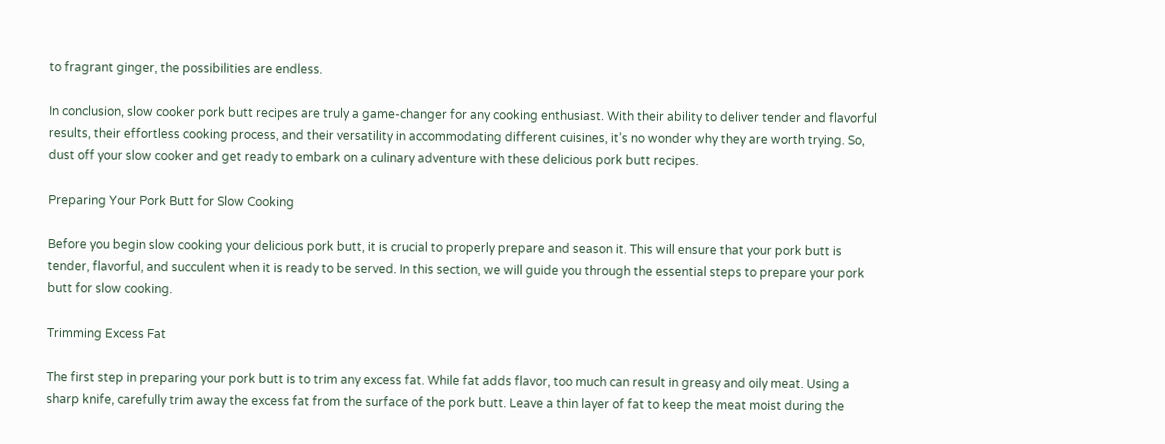to fragrant ginger, the possibilities are endless.

In conclusion, slow cooker pork butt recipes are truly a game-changer for any cooking enthusiast. With their ability to deliver tender and flavorful results, their effortless cooking process, and their versatility in accommodating different cuisines, it’s no wonder why they are worth trying. So, dust off your slow cooker and get ready to embark on a culinary adventure with these delicious pork butt recipes.

Preparing Your Pork Butt for Slow Cooking

Before you begin slow cooking your delicious pork butt, it is crucial to properly prepare and season it. This will ensure that your pork butt is tender, flavorful, and succulent when it is ready to be served. In this section, we will guide you through the essential steps to prepare your pork butt for slow cooking.

Trimming Excess Fat

The first step in preparing your pork butt is to trim any excess fat. While fat adds flavor, too much can result in greasy and oily meat. Using a sharp knife, carefully trim away the excess fat from the surface of the pork butt. Leave a thin layer of fat to keep the meat moist during the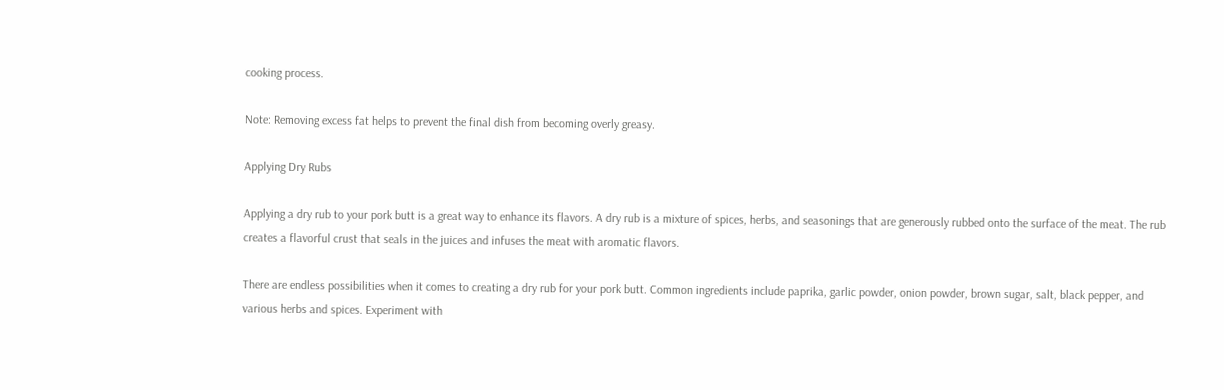cooking process.

Note: Removing excess fat helps to prevent the final dish from becoming overly greasy.

Applying Dry Rubs

Applying a dry rub to your pork butt is a great way to enhance its flavors. A dry rub is a mixture of spices, herbs, and seasonings that are generously rubbed onto the surface of the meat. The rub creates a flavorful crust that seals in the juices and infuses the meat with aromatic flavors.

There are endless possibilities when it comes to creating a dry rub for your pork butt. Common ingredients include paprika, garlic powder, onion powder, brown sugar, salt, black pepper, and various herbs and spices. Experiment with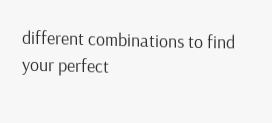different combinations to find your perfect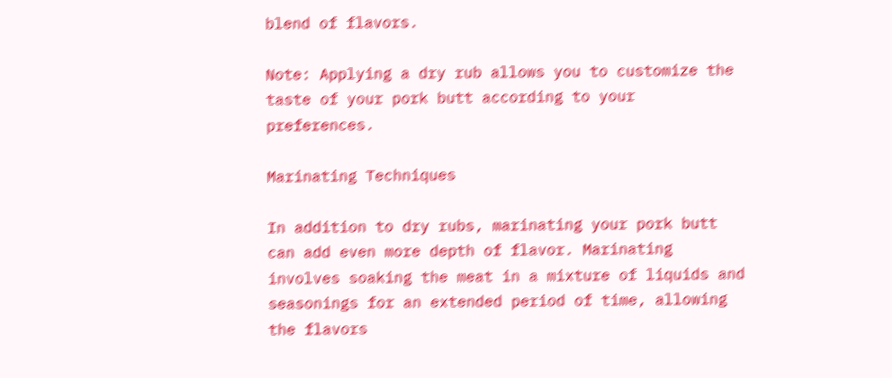blend of flavors.

Note: Applying a dry rub allows you to customize the taste of your pork butt according to your preferences.

Marinating Techniques

In addition to dry rubs, marinating your pork butt can add even more depth of flavor. Marinating involves soaking the meat in a mixture of liquids and seasonings for an extended period of time, allowing the flavors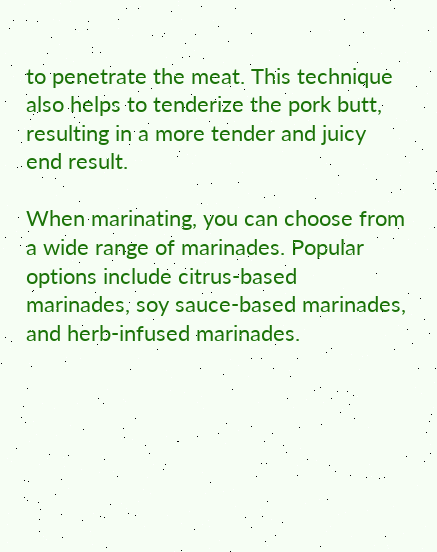to penetrate the meat. This technique also helps to tenderize the pork butt, resulting in a more tender and juicy end result.

When marinating, you can choose from a wide range of marinades. Popular options include citrus-based marinades, soy sauce-based marinades, and herb-infused marinades.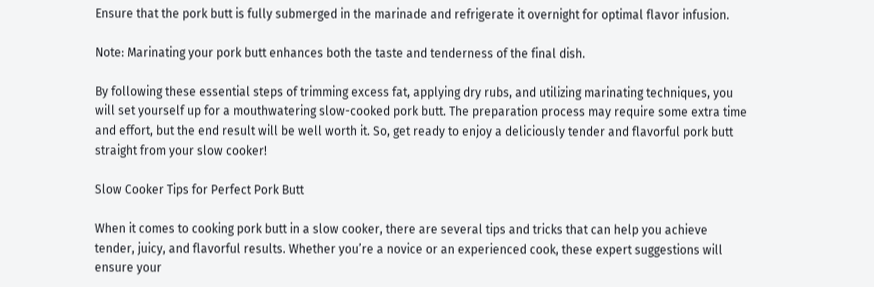Ensure that the pork butt is fully submerged in the marinade and refrigerate it overnight for optimal flavor infusion.

Note: Marinating your pork butt enhances both the taste and tenderness of the final dish.

By following these essential steps of trimming excess fat, applying dry rubs, and utilizing marinating techniques, you will set yourself up for a mouthwatering slow-cooked pork butt. The preparation process may require some extra time and effort, but the end result will be well worth it. So, get ready to enjoy a deliciously tender and flavorful pork butt straight from your slow cooker!

Slow Cooker Tips for Perfect Pork Butt

When it comes to cooking pork butt in a slow cooker, there are several tips and tricks that can help you achieve tender, juicy, and flavorful results. Whether you’re a novice or an experienced cook, these expert suggestions will ensure your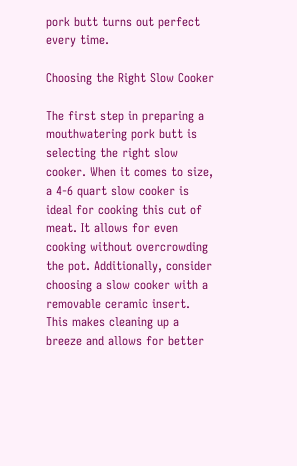pork butt turns out perfect every time.

Choosing the Right Slow Cooker

The first step in preparing a mouthwatering pork butt is selecting the right slow cooker. When it comes to size, a 4-6 quart slow cooker is ideal for cooking this cut of meat. It allows for even cooking without overcrowding the pot. Additionally, consider choosing a slow cooker with a removable ceramic insert. This makes cleaning up a breeze and allows for better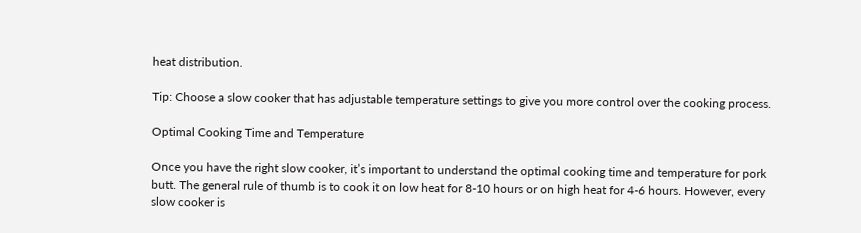heat distribution.

Tip: Choose a slow cooker that has adjustable temperature settings to give you more control over the cooking process.

Optimal Cooking Time and Temperature

Once you have the right slow cooker, it’s important to understand the optimal cooking time and temperature for pork butt. The general rule of thumb is to cook it on low heat for 8-10 hours or on high heat for 4-6 hours. However, every slow cooker is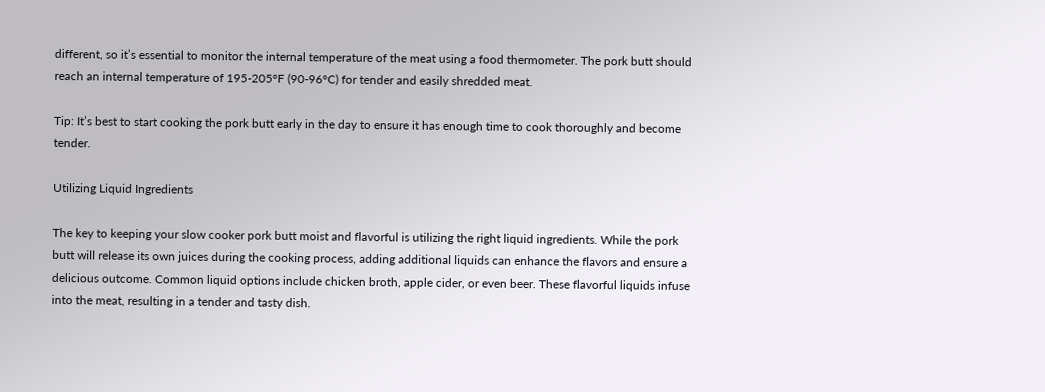different, so it’s essential to monitor the internal temperature of the meat using a food thermometer. The pork butt should reach an internal temperature of 195-205°F (90-96°C) for tender and easily shredded meat.

Tip: It’s best to start cooking the pork butt early in the day to ensure it has enough time to cook thoroughly and become tender.

Utilizing Liquid Ingredients

The key to keeping your slow cooker pork butt moist and flavorful is utilizing the right liquid ingredients. While the pork butt will release its own juices during the cooking process, adding additional liquids can enhance the flavors and ensure a delicious outcome. Common liquid options include chicken broth, apple cider, or even beer. These flavorful liquids infuse into the meat, resulting in a tender and tasty dish.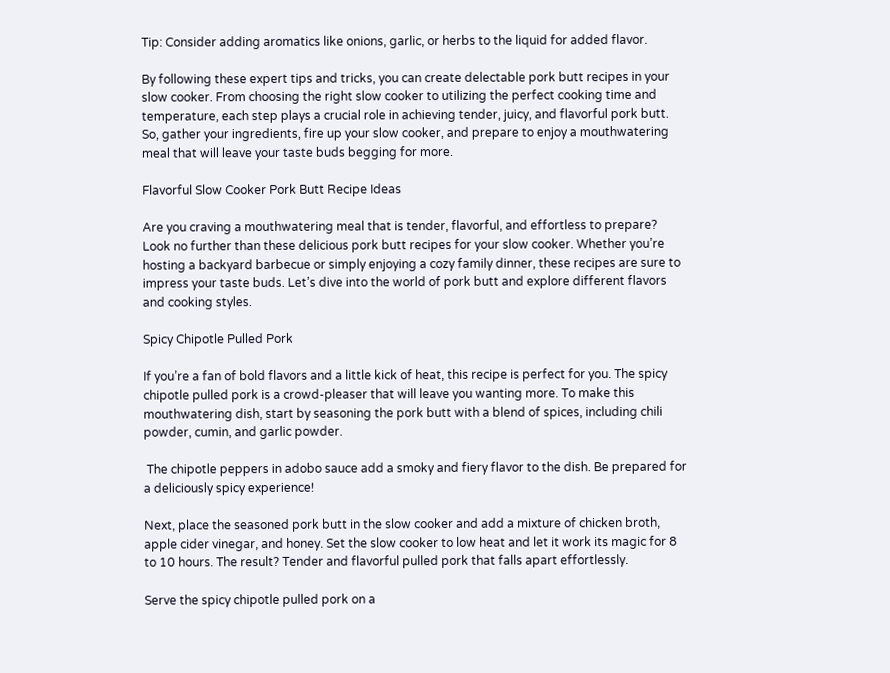Tip: Consider adding aromatics like onions, garlic, or herbs to the liquid for added flavor.

By following these expert tips and tricks, you can create delectable pork butt recipes in your slow cooker. From choosing the right slow cooker to utilizing the perfect cooking time and temperature, each step plays a crucial role in achieving tender, juicy, and flavorful pork butt. So, gather your ingredients, fire up your slow cooker, and prepare to enjoy a mouthwatering meal that will leave your taste buds begging for more.

Flavorful Slow Cooker Pork Butt Recipe Ideas

Are you craving a mouthwatering meal that is tender, flavorful, and effortless to prepare? Look no further than these delicious pork butt recipes for your slow cooker. Whether you’re hosting a backyard barbecue or simply enjoying a cozy family dinner, these recipes are sure to impress your taste buds. Let’s dive into the world of pork butt and explore different flavors and cooking styles.

Spicy Chipotle Pulled Pork

If you’re a fan of bold flavors and a little kick of heat, this recipe is perfect for you. The spicy chipotle pulled pork is a crowd-pleaser that will leave you wanting more. To make this mouthwatering dish, start by seasoning the pork butt with a blend of spices, including chili powder, cumin, and garlic powder.

 The chipotle peppers in adobo sauce add a smoky and fiery flavor to the dish. Be prepared for a deliciously spicy experience!

Next, place the seasoned pork butt in the slow cooker and add a mixture of chicken broth, apple cider vinegar, and honey. Set the slow cooker to low heat and let it work its magic for 8 to 10 hours. The result? Tender and flavorful pulled pork that falls apart effortlessly.

Serve the spicy chipotle pulled pork on a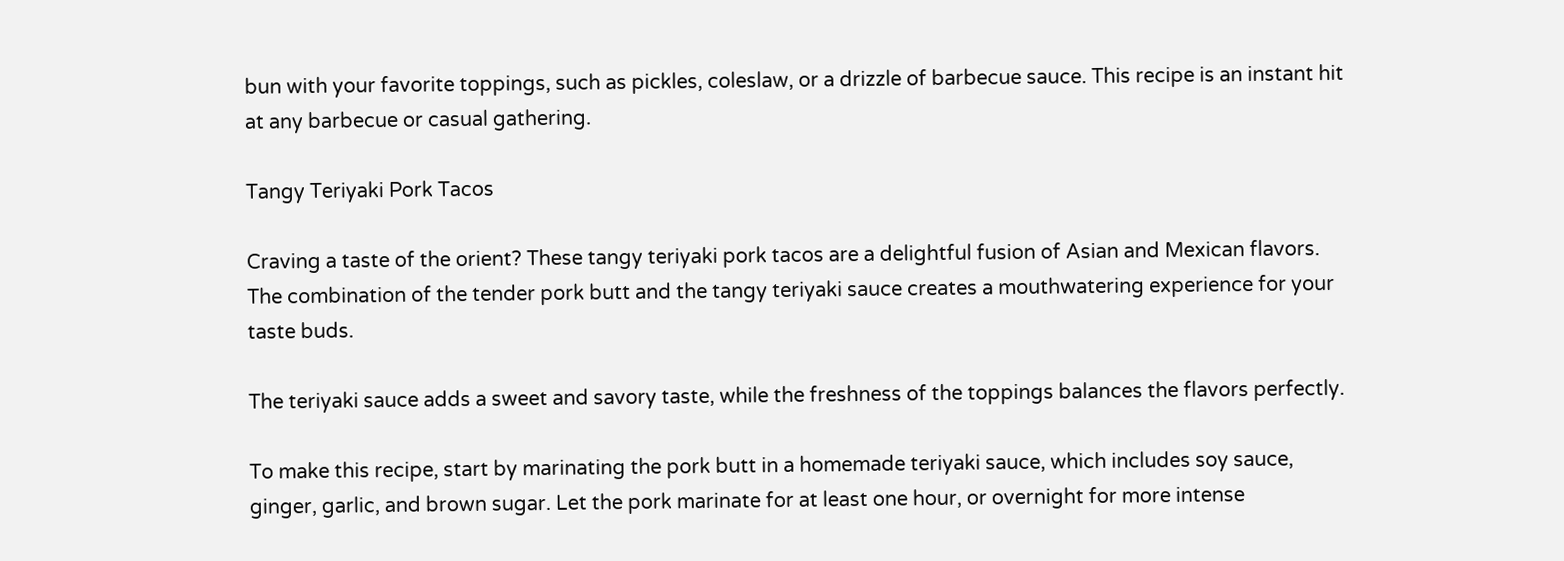bun with your favorite toppings, such as pickles, coleslaw, or a drizzle of barbecue sauce. This recipe is an instant hit at any barbecue or casual gathering.

Tangy Teriyaki Pork Tacos

Craving a taste of the orient? These tangy teriyaki pork tacos are a delightful fusion of Asian and Mexican flavors. The combination of the tender pork butt and the tangy teriyaki sauce creates a mouthwatering experience for your taste buds.

The teriyaki sauce adds a sweet and savory taste, while the freshness of the toppings balances the flavors perfectly.

To make this recipe, start by marinating the pork butt in a homemade teriyaki sauce, which includes soy sauce, ginger, garlic, and brown sugar. Let the pork marinate for at least one hour, or overnight for more intense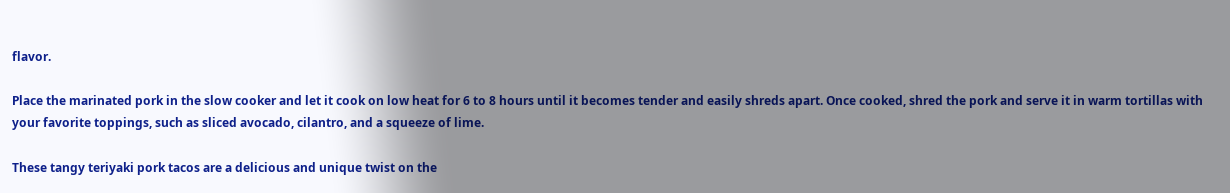flavor.

Place the marinated pork in the slow cooker and let it cook on low heat for 6 to 8 hours until it becomes tender and easily shreds apart. Once cooked, shred the pork and serve it in warm tortillas with your favorite toppings, such as sliced avocado, cilantro, and a squeeze of lime.

These tangy teriyaki pork tacos are a delicious and unique twist on the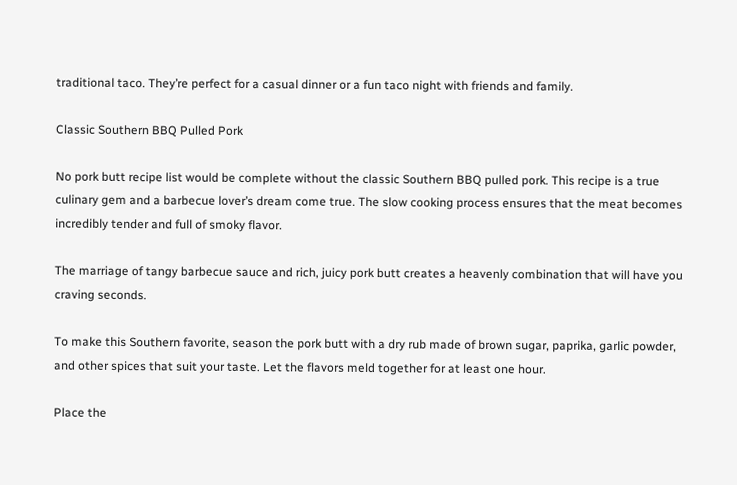traditional taco. They’re perfect for a casual dinner or a fun taco night with friends and family.

Classic Southern BBQ Pulled Pork

No pork butt recipe list would be complete without the classic Southern BBQ pulled pork. This recipe is a true culinary gem and a barbecue lover’s dream come true. The slow cooking process ensures that the meat becomes incredibly tender and full of smoky flavor.

The marriage of tangy barbecue sauce and rich, juicy pork butt creates a heavenly combination that will have you craving seconds.

To make this Southern favorite, season the pork butt with a dry rub made of brown sugar, paprika, garlic powder, and other spices that suit your taste. Let the flavors meld together for at least one hour.

Place the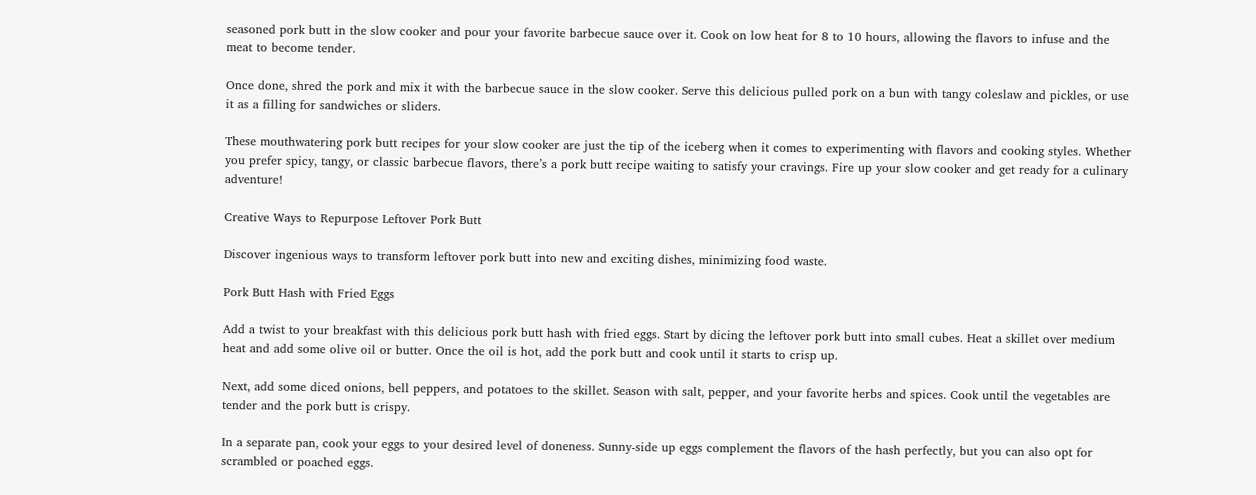seasoned pork butt in the slow cooker and pour your favorite barbecue sauce over it. Cook on low heat for 8 to 10 hours, allowing the flavors to infuse and the meat to become tender.

Once done, shred the pork and mix it with the barbecue sauce in the slow cooker. Serve this delicious pulled pork on a bun with tangy coleslaw and pickles, or use it as a filling for sandwiches or sliders.

These mouthwatering pork butt recipes for your slow cooker are just the tip of the iceberg when it comes to experimenting with flavors and cooking styles. Whether you prefer spicy, tangy, or classic barbecue flavors, there’s a pork butt recipe waiting to satisfy your cravings. Fire up your slow cooker and get ready for a culinary adventure!

Creative Ways to Repurpose Leftover Pork Butt

Discover ingenious ways to transform leftover pork butt into new and exciting dishes, minimizing food waste.

Pork Butt Hash with Fried Eggs

Add a twist to your breakfast with this delicious pork butt hash with fried eggs. Start by dicing the leftover pork butt into small cubes. Heat a skillet over medium heat and add some olive oil or butter. Once the oil is hot, add the pork butt and cook until it starts to crisp up.

Next, add some diced onions, bell peppers, and potatoes to the skillet. Season with salt, pepper, and your favorite herbs and spices. Cook until the vegetables are tender and the pork butt is crispy.

In a separate pan, cook your eggs to your desired level of doneness. Sunny-side up eggs complement the flavors of the hash perfectly, but you can also opt for scrambled or poached eggs.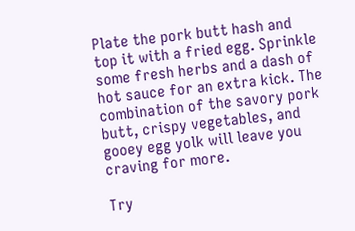Plate the pork butt hash and top it with a fried egg. Sprinkle some fresh herbs and a dash of hot sauce for an extra kick. The combination of the savory pork butt, crispy vegetables, and gooey egg yolk will leave you craving for more.

Try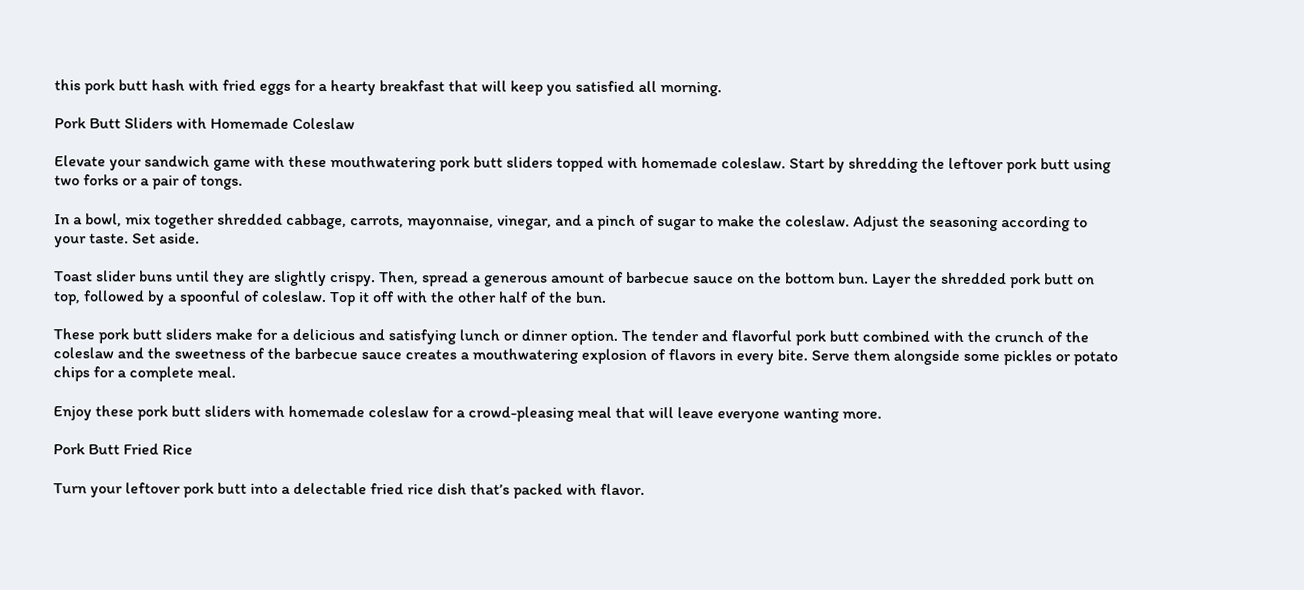this pork butt hash with fried eggs for a hearty breakfast that will keep you satisfied all morning.

Pork Butt Sliders with Homemade Coleslaw

Elevate your sandwich game with these mouthwatering pork butt sliders topped with homemade coleslaw. Start by shredding the leftover pork butt using two forks or a pair of tongs.

In a bowl, mix together shredded cabbage, carrots, mayonnaise, vinegar, and a pinch of sugar to make the coleslaw. Adjust the seasoning according to your taste. Set aside.

Toast slider buns until they are slightly crispy. Then, spread a generous amount of barbecue sauce on the bottom bun. Layer the shredded pork butt on top, followed by a spoonful of coleslaw. Top it off with the other half of the bun.

These pork butt sliders make for a delicious and satisfying lunch or dinner option. The tender and flavorful pork butt combined with the crunch of the coleslaw and the sweetness of the barbecue sauce creates a mouthwatering explosion of flavors in every bite. Serve them alongside some pickles or potato chips for a complete meal.

Enjoy these pork butt sliders with homemade coleslaw for a crowd-pleasing meal that will leave everyone wanting more.

Pork Butt Fried Rice

Turn your leftover pork butt into a delectable fried rice dish that’s packed with flavor.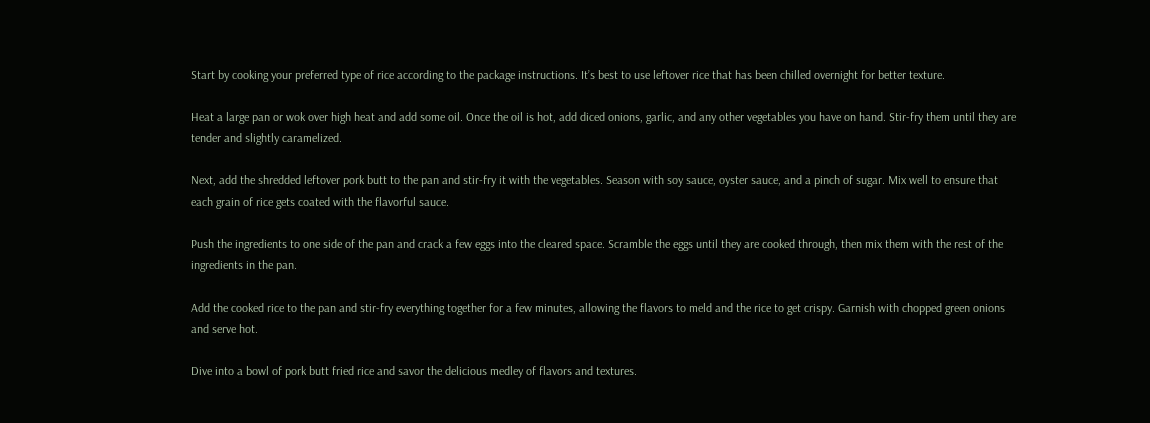Start by cooking your preferred type of rice according to the package instructions. It’s best to use leftover rice that has been chilled overnight for better texture.

Heat a large pan or wok over high heat and add some oil. Once the oil is hot, add diced onions, garlic, and any other vegetables you have on hand. Stir-fry them until they are tender and slightly caramelized.

Next, add the shredded leftover pork butt to the pan and stir-fry it with the vegetables. Season with soy sauce, oyster sauce, and a pinch of sugar. Mix well to ensure that each grain of rice gets coated with the flavorful sauce.

Push the ingredients to one side of the pan and crack a few eggs into the cleared space. Scramble the eggs until they are cooked through, then mix them with the rest of the ingredients in the pan.

Add the cooked rice to the pan and stir-fry everything together for a few minutes, allowing the flavors to meld and the rice to get crispy. Garnish with chopped green onions and serve hot.

Dive into a bowl of pork butt fried rice and savor the delicious medley of flavors and textures.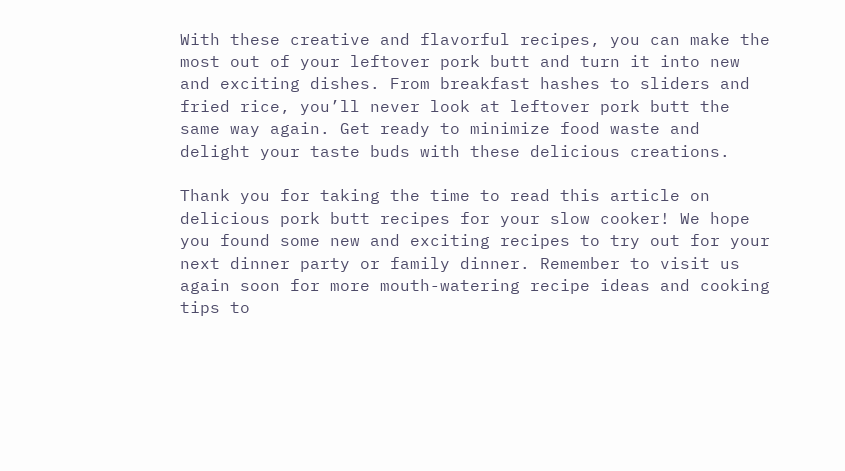With these creative and flavorful recipes, you can make the most out of your leftover pork butt and turn it into new and exciting dishes. From breakfast hashes to sliders and fried rice, you’ll never look at leftover pork butt the same way again. Get ready to minimize food waste and delight your taste buds with these delicious creations.

Thank you for taking the time to read this article on delicious pork butt recipes for your slow cooker! We hope you found some new and exciting recipes to try out for your next dinner party or family dinner. Remember to visit us again soon for more mouth-watering recipe ideas and cooking tips to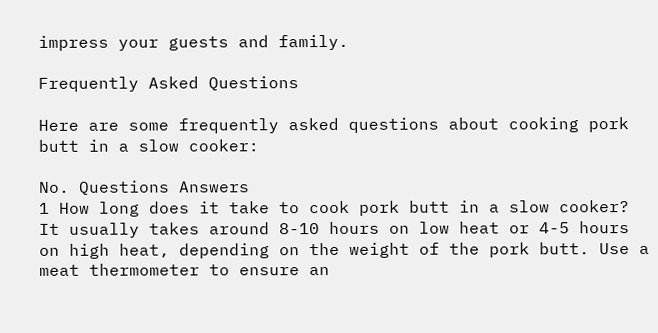impress your guests and family.

Frequently Asked Questions

Here are some frequently asked questions about cooking pork butt in a slow cooker:

No. Questions Answers
1 How long does it take to cook pork butt in a slow cooker? It usually takes around 8-10 hours on low heat or 4-5 hours on high heat, depending on the weight of the pork butt. Use a meat thermometer to ensure an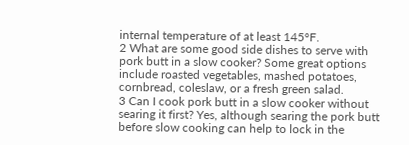internal temperature of at least 145°F.
2 What are some good side dishes to serve with pork butt in a slow cooker? Some great options include roasted vegetables, mashed potatoes, cornbread, coleslaw, or a fresh green salad.
3 Can I cook pork butt in a slow cooker without searing it first? Yes, although searing the pork butt before slow cooking can help to lock in the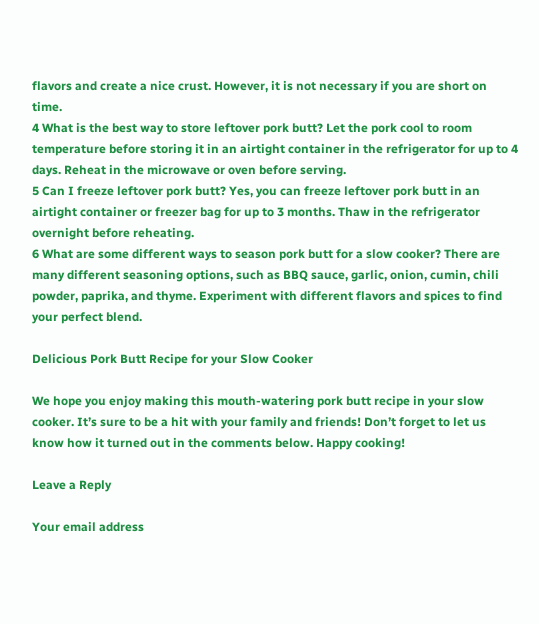flavors and create a nice crust. However, it is not necessary if you are short on time.
4 What is the best way to store leftover pork butt? Let the pork cool to room temperature before storing it in an airtight container in the refrigerator for up to 4 days. Reheat in the microwave or oven before serving.
5 Can I freeze leftover pork butt? Yes, you can freeze leftover pork butt in an airtight container or freezer bag for up to 3 months. Thaw in the refrigerator overnight before reheating.
6 What are some different ways to season pork butt for a slow cooker? There are many different seasoning options, such as BBQ sauce, garlic, onion, cumin, chili powder, paprika, and thyme. Experiment with different flavors and spices to find your perfect blend.

Delicious Pork Butt Recipe for your Slow Cooker

We hope you enjoy making this mouth-watering pork butt recipe in your slow cooker. It’s sure to be a hit with your family and friends! Don’t forget to let us know how it turned out in the comments below. Happy cooking!

Leave a Reply

Your email address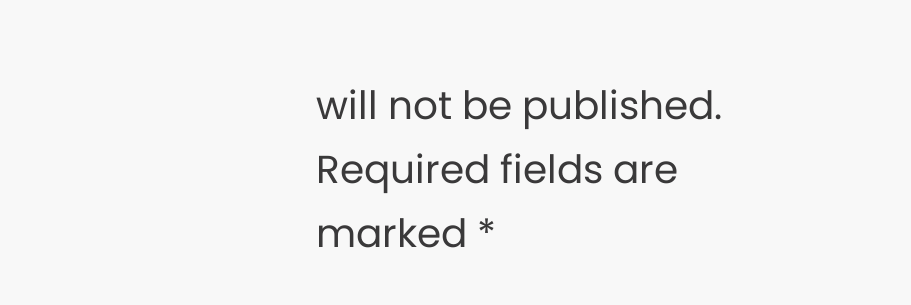will not be published. Required fields are marked *